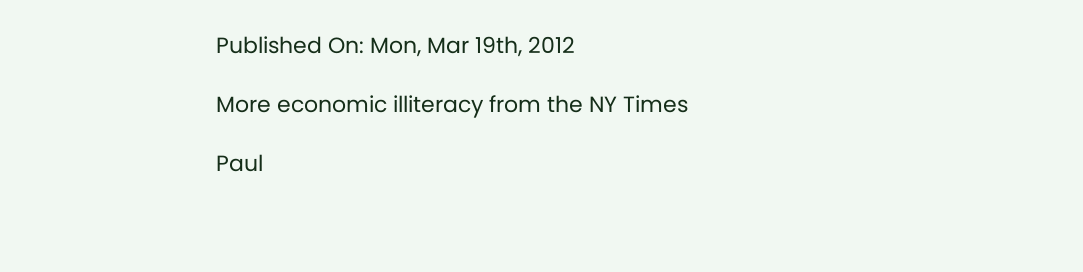Published On: Mon, Mar 19th, 2012

More economic illiteracy from the NY Times

Paul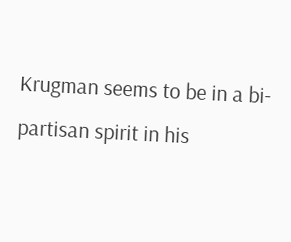Krugman seems to be in a bi-partisan spirit in his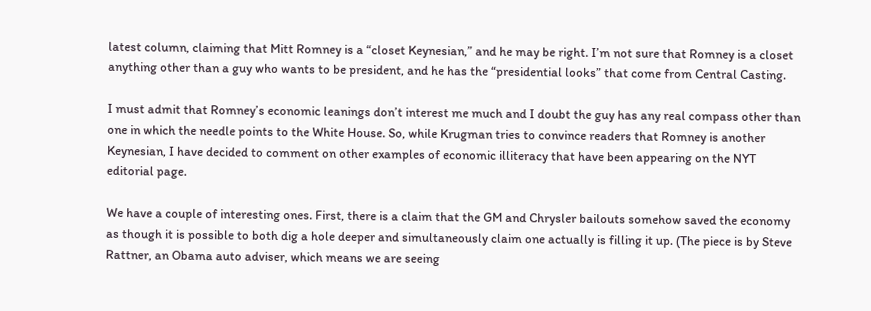latest column, claiming that Mitt Romney is a “closet Keynesian,” and he may be right. I’m not sure that Romney is a closet anything other than a guy who wants to be president, and he has the “presidential looks” that come from Central Casting.

I must admit that Romney’s economic leanings don’t interest me much and I doubt the guy has any real compass other than one in which the needle points to the White House. So, while Krugman tries to convince readers that Romney is another Keynesian, I have decided to comment on other examples of economic illiteracy that have been appearing on the NYT editorial page.

We have a couple of interesting ones. First, there is a claim that the GM and Chrysler bailouts somehow saved the economy as though it is possible to both dig a hole deeper and simultaneously claim one actually is filling it up. (The piece is by Steve Rattner, an Obama auto adviser, which means we are seeing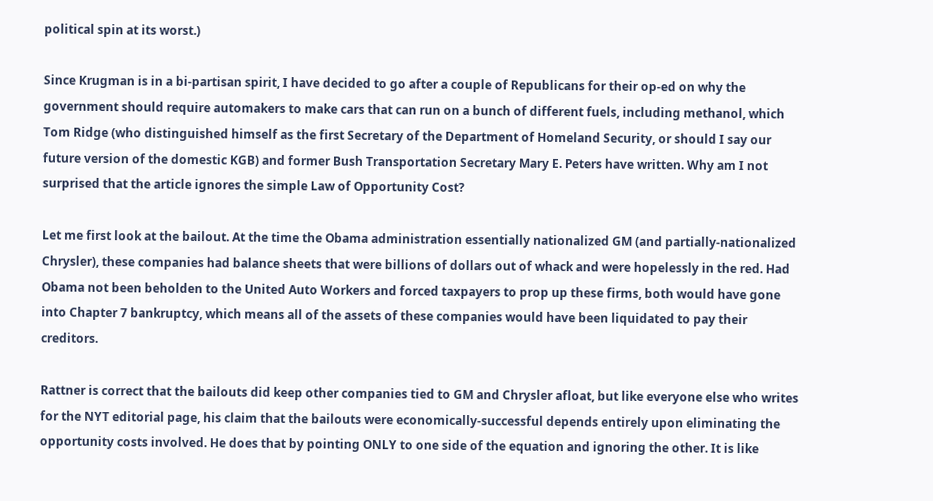political spin at its worst.)

Since Krugman is in a bi-partisan spirit, I have decided to go after a couple of Republicans for their op-ed on why the government should require automakers to make cars that can run on a bunch of different fuels, including methanol, which Tom Ridge (who distinguished himself as the first Secretary of the Department of Homeland Security, or should I say our future version of the domestic KGB) and former Bush Transportation Secretary Mary E. Peters have written. Why am I not surprised that the article ignores the simple Law of Opportunity Cost?

Let me first look at the bailout. At the time the Obama administration essentially nationalized GM (and partially-nationalized Chrysler), these companies had balance sheets that were billions of dollars out of whack and were hopelessly in the red. Had Obama not been beholden to the United Auto Workers and forced taxpayers to prop up these firms, both would have gone into Chapter 7 bankruptcy, which means all of the assets of these companies would have been liquidated to pay their creditors.

Rattner is correct that the bailouts did keep other companies tied to GM and Chrysler afloat, but like everyone else who writes for the NYT editorial page, his claim that the bailouts were economically-successful depends entirely upon eliminating the opportunity costs involved. He does that by pointing ONLY to one side of the equation and ignoring the other. It is like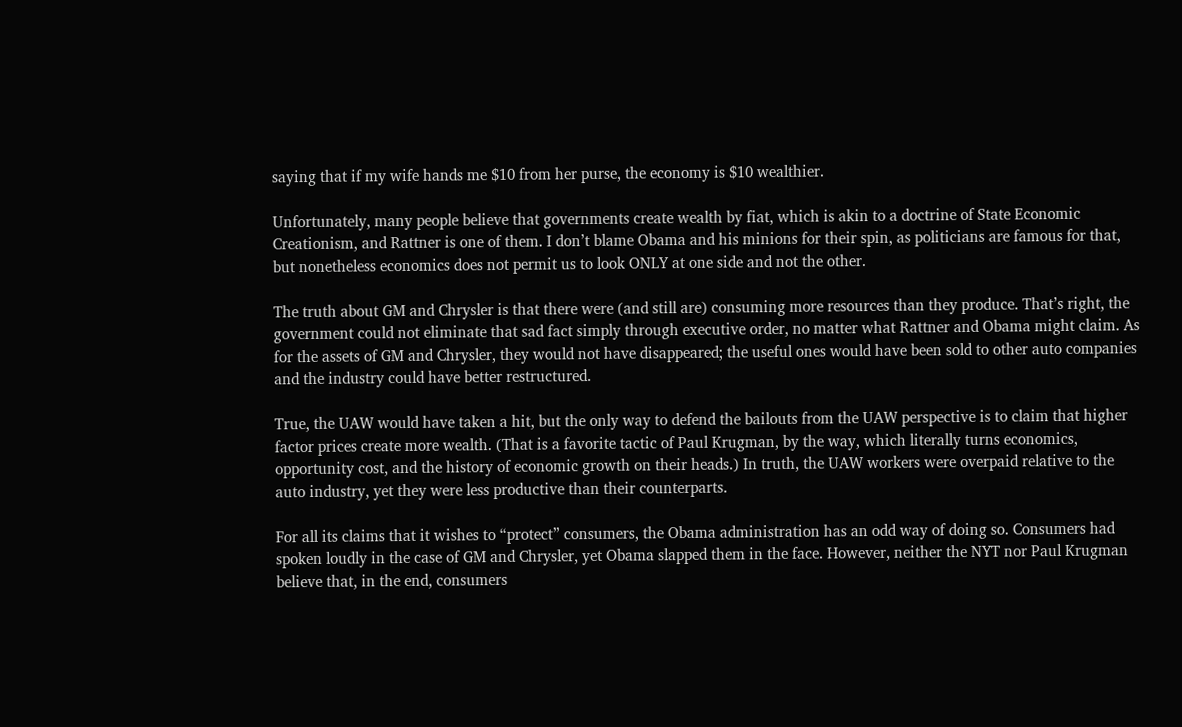saying that if my wife hands me $10 from her purse, the economy is $10 wealthier.

Unfortunately, many people believe that governments create wealth by fiat, which is akin to a doctrine of State Economic Creationism, and Rattner is one of them. I don’t blame Obama and his minions for their spin, as politicians are famous for that, but nonetheless economics does not permit us to look ONLY at one side and not the other.

The truth about GM and Chrysler is that there were (and still are) consuming more resources than they produce. That’s right, the government could not eliminate that sad fact simply through executive order, no matter what Rattner and Obama might claim. As for the assets of GM and Chrysler, they would not have disappeared; the useful ones would have been sold to other auto companies and the industry could have better restructured.

True, the UAW would have taken a hit, but the only way to defend the bailouts from the UAW perspective is to claim that higher factor prices create more wealth. (That is a favorite tactic of Paul Krugman, by the way, which literally turns economics, opportunity cost, and the history of economic growth on their heads.) In truth, the UAW workers were overpaid relative to the auto industry, yet they were less productive than their counterparts.

For all its claims that it wishes to “protect” consumers, the Obama administration has an odd way of doing so. Consumers had spoken loudly in the case of GM and Chrysler, yet Obama slapped them in the face. However, neither the NYT nor Paul Krugman believe that, in the end, consumers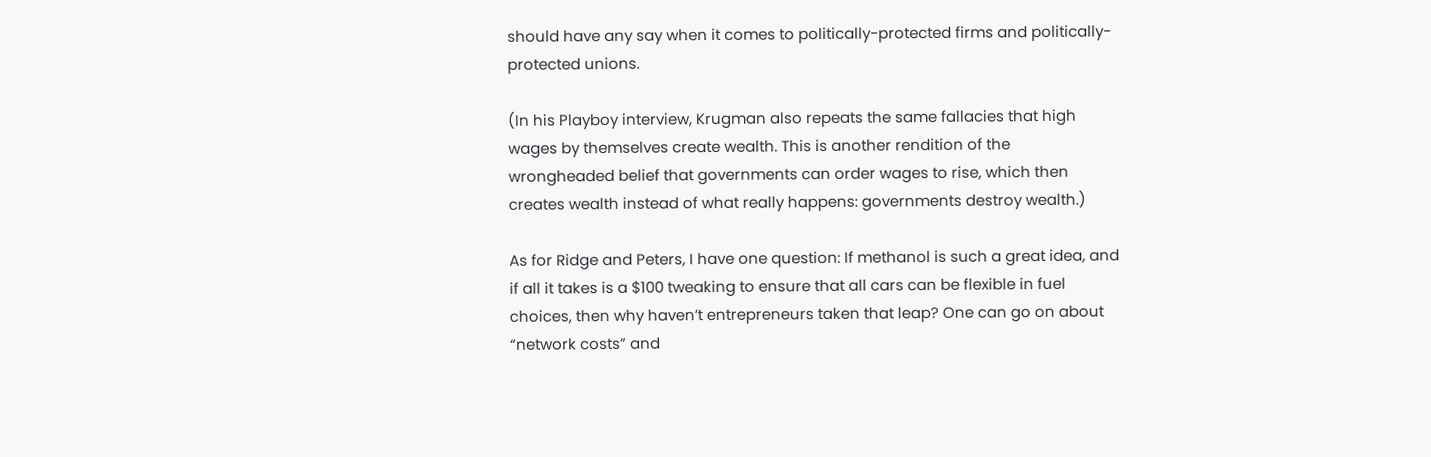should have any say when it comes to politically-protected firms and politically-protected unions.

(In his Playboy interview, Krugman also repeats the same fallacies that high wages by themselves create wealth. This is another rendition of the wrongheaded belief that governments can order wages to rise, which then creates wealth instead of what really happens: governments destroy wealth.)

As for Ridge and Peters, I have one question: If methanol is such a great idea, and if all it takes is a $100 tweaking to ensure that all cars can be flexible in fuel choices, then why haven’t entrepreneurs taken that leap? One can go on about “network costs” and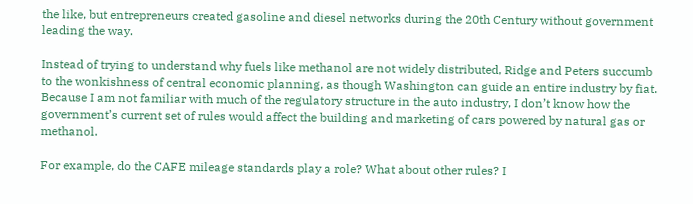the like, but entrepreneurs created gasoline and diesel networks during the 20th Century without government leading the way.

Instead of trying to understand why fuels like methanol are not widely distributed, Ridge and Peters succumb to the wonkishness of central economic planning, as though Washington can guide an entire industry by fiat. Because I am not familiar with much of the regulatory structure in the auto industry, I don’t know how the government’s current set of rules would affect the building and marketing of cars powered by natural gas or methanol.

For example, do the CAFE mileage standards play a role? What about other rules? I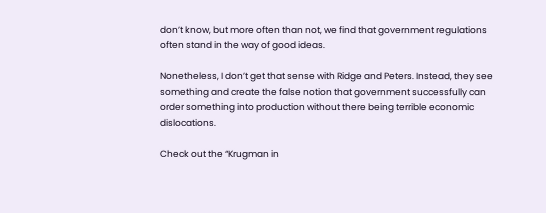don’t know, but more often than not, we find that government regulations often stand in the way of good ideas.

Nonetheless, I don’t get that sense with Ridge and Peters. Instead, they see something and create the false notion that government successfully can order something into production without there being terrible economic dislocations.

Check out the “Krugman in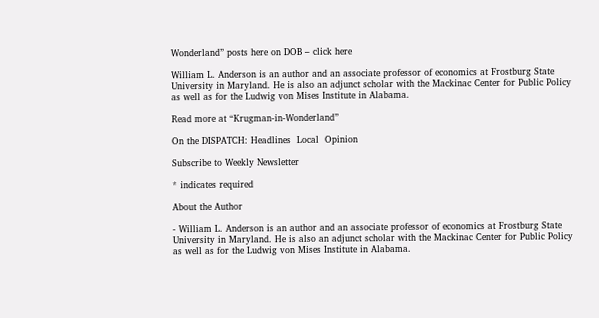Wonderland” posts here on DOB – click here

William L. Anderson is an author and an associate professor of economics at Frostburg State University in Maryland. He is also an adjunct scholar with the Mackinac Center for Public Policy as well as for the Ludwig von Mises Institute in Alabama.

Read more at “Krugman-in-Wonderland”

On the DISPATCH: Headlines  Local  Opinion

Subscribe to Weekly Newsletter

* indicates required

About the Author

- William L. Anderson is an author and an associate professor of economics at Frostburg State University in Maryland. He is also an adjunct scholar with the Mackinac Center for Public Policy as well as for the Ludwig von Mises Institute in Alabama.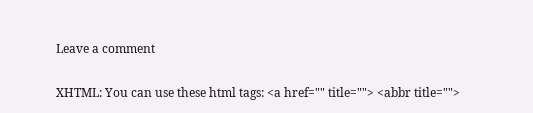Leave a comment

XHTML: You can use these html tags: <a href="" title=""> <abbr title="">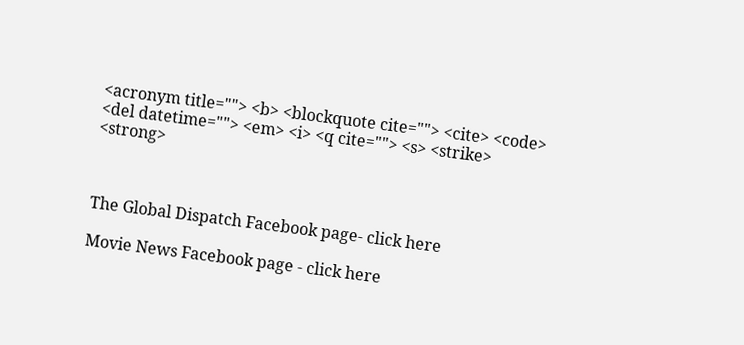<acronym title=""> <b> <blockquote cite=""> <cite> <code> <del datetime=""> <em> <i> <q cite=""> <s> <strike> <strong>



The Global Dispatch Facebook page- click here

Movie News Facebook page - click here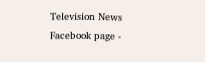Television News Facebook page -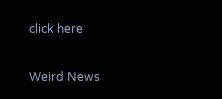click here

Weird News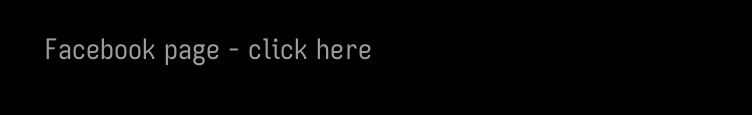Facebook page - click here